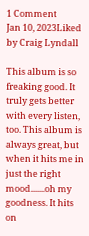1 Comment
Jan 10, 2023Liked by Craig Lyndall

This album is so freaking good. It truly gets better with every listen, too. This album is always great, but when it hits me in just the right mood.......oh my goodness. It hits on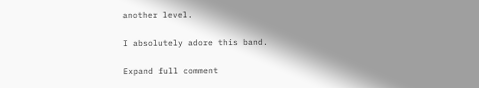another level.

I absolutely adore this band.

Expand full comment